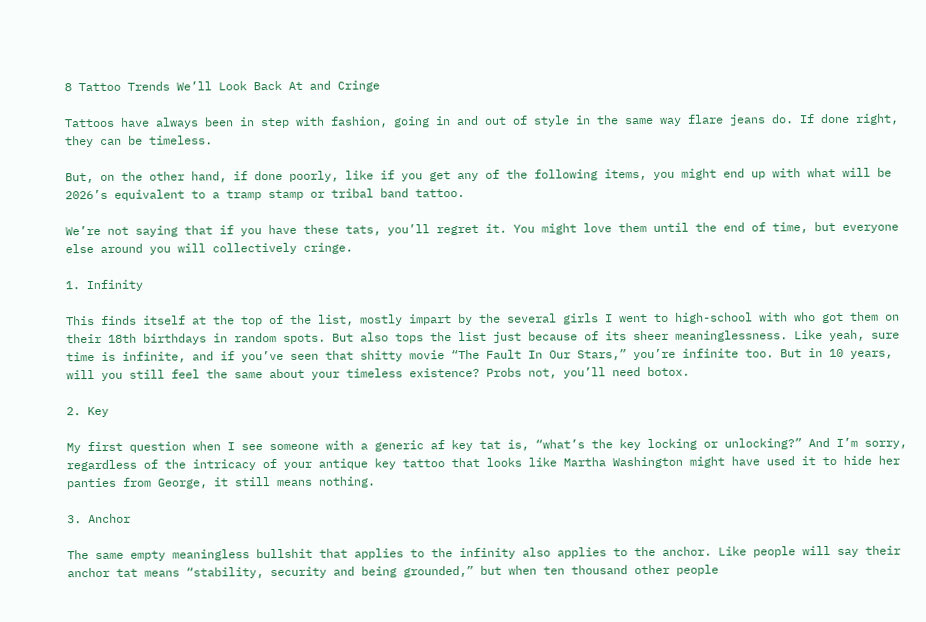8 Tattoo Trends We’ll Look Back At and Cringe

Tattoos have always been in step with fashion, going in and out of style in the same way flare jeans do. If done right, they can be timeless.

But, on the other hand, if done poorly, like if you get any of the following items, you might end up with what will be 2026’s equivalent to a tramp stamp or tribal band tattoo.

We’re not saying that if you have these tats, you’ll regret it. You might love them until the end of time, but everyone else around you will collectively cringe.

1. Infinity

This finds itself at the top of the list, mostly impart by the several girls I went to high-school with who got them on their 18th birthdays in random spots. But also tops the list just because of its sheer meaninglessness. Like yeah, sure time is infinite, and if you’ve seen that shitty movie “The Fault In Our Stars,” you’re infinite too. But in 10 years, will you still feel the same about your timeless existence? Probs not, you’ll need botox.

2. Key

My first question when I see someone with a generic af key tat is, “what’s the key locking or unlocking?” And I’m sorry, regardless of the intricacy of your antique key tattoo that looks like Martha Washington might have used it to hide her panties from George, it still means nothing.

3. Anchor

The same empty meaningless bullshit that applies to the infinity also applies to the anchor. Like people will say their anchor tat means “stability, security and being grounded,” but when ten thousand other people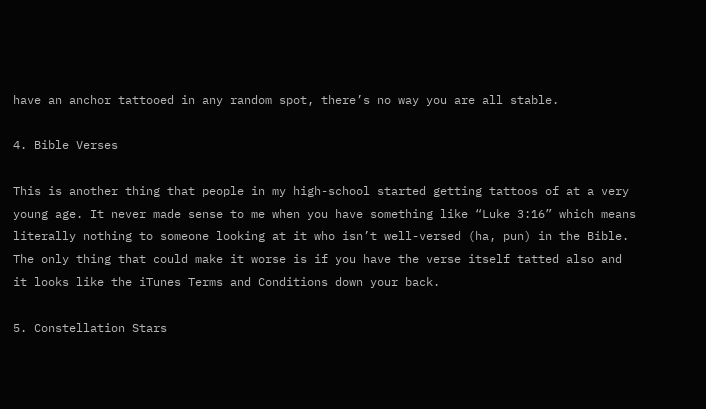have an anchor tattooed in any random spot, there’s no way you are all stable.

4. Bible Verses

This is another thing that people in my high-school started getting tattoos of at a very young age. It never made sense to me when you have something like “Luke 3:16” which means literally nothing to someone looking at it who isn’t well-versed (ha, pun) in the Bible. The only thing that could make it worse is if you have the verse itself tatted also and it looks like the iTunes Terms and Conditions down your back.

5. Constellation Stars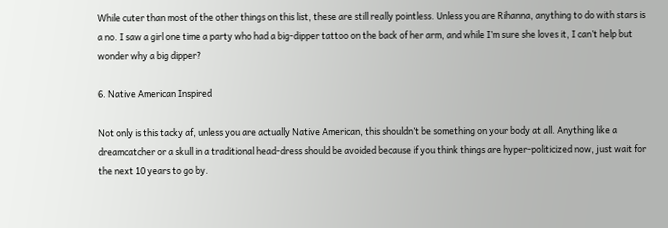While cuter than most of the other things on this list, these are still really pointless. Unless you are Rihanna, anything to do with stars is a no. I saw a girl one time a party who had a big-dipper tattoo on the back of her arm, and while I’m sure she loves it, I can’t help but wonder why a big dipper?

6. Native American Inspired

Not only is this tacky af, unless you are actually Native American, this shouldn’t be something on your body at all. Anything like a dreamcatcher or a skull in a traditional head-dress should be avoided because if you think things are hyper-politicized now, just wait for the next 10 years to go by.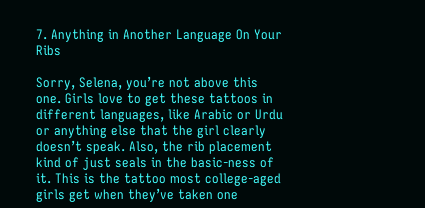7. Anything in Another Language On Your Ribs

Sorry, Selena, you’re not above this one. Girls love to get these tattoos in different languages, like Arabic or Urdu or anything else that the girl clearly doesn’t speak. Also, the rib placement kind of just seals in the basic-ness of it. This is the tattoo most college-aged girls get when they’ve taken one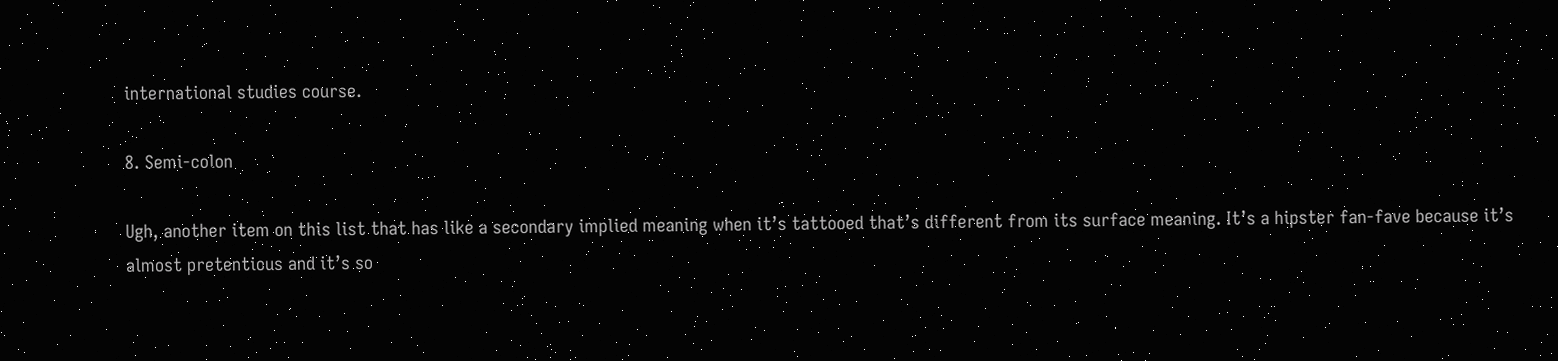international studies course.

8. Semi-colon

Ugh, another item on this list that has like a secondary implied meaning when it’s tattooed that’s different from its surface meaning. It’s a hipster fan-fave because it’s almost pretentious and it’s so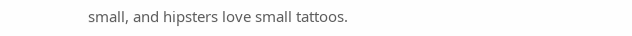small, and hipsters love small tattoos.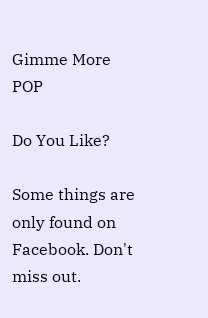Gimme More POP

Do You Like?

Some things are only found on Facebook. Don't miss out.